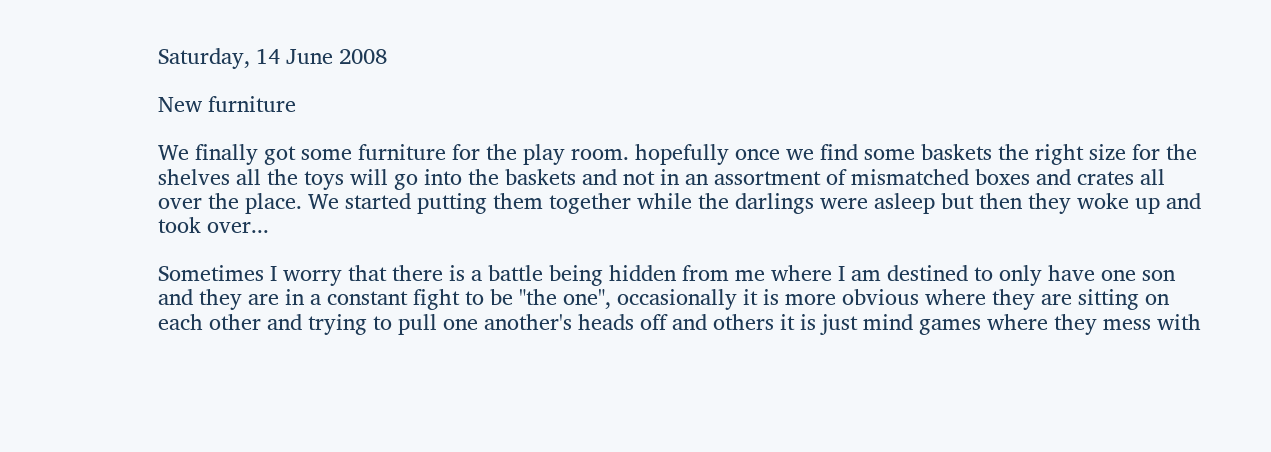Saturday, 14 June 2008

New furniture

We finally got some furniture for the play room. hopefully once we find some baskets the right size for the shelves all the toys will go into the baskets and not in an assortment of mismatched boxes and crates all over the place. We started putting them together while the darlings were asleep but then they woke up and took over...

Sometimes I worry that there is a battle being hidden from me where I am destined to only have one son and they are in a constant fight to be "the one", occasionally it is more obvious where they are sitting on each other and trying to pull one another's heads off and others it is just mind games where they mess with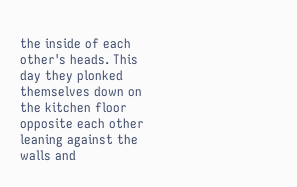the inside of each other's heads. This day they plonked themselves down on the kitchen floor opposite each other leaning against the walls and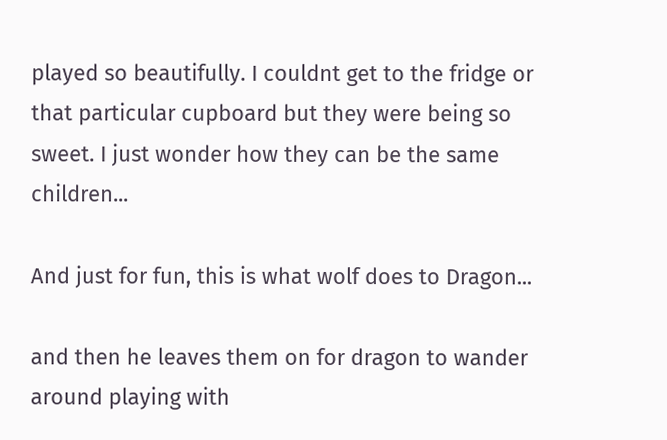played so beautifully. I couldnt get to the fridge or that particular cupboard but they were being so sweet. I just wonder how they can be the same children...

And just for fun, this is what wolf does to Dragon...

and then he leaves them on for dragon to wander around playing with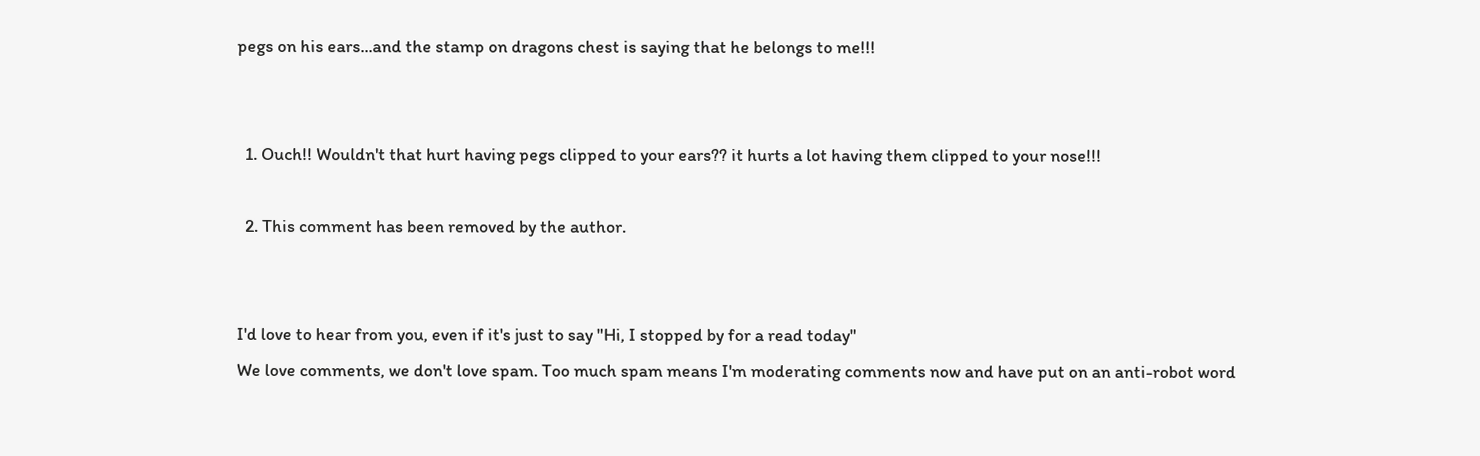pegs on his ears...and the stamp on dragons chest is saying that he belongs to me!!!


  1. Ouch!! Wouldn't that hurt having pegs clipped to your ears?? it hurts a lot having them clipped to your nose!!!

  2. This comment has been removed by the author.


I'd love to hear from you, even if it's just to say "Hi, I stopped by for a read today"
We love comments, we don't love spam. Too much spam means I'm moderating comments now and have put on an anti-robot word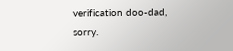verification doo-dad, sorry.